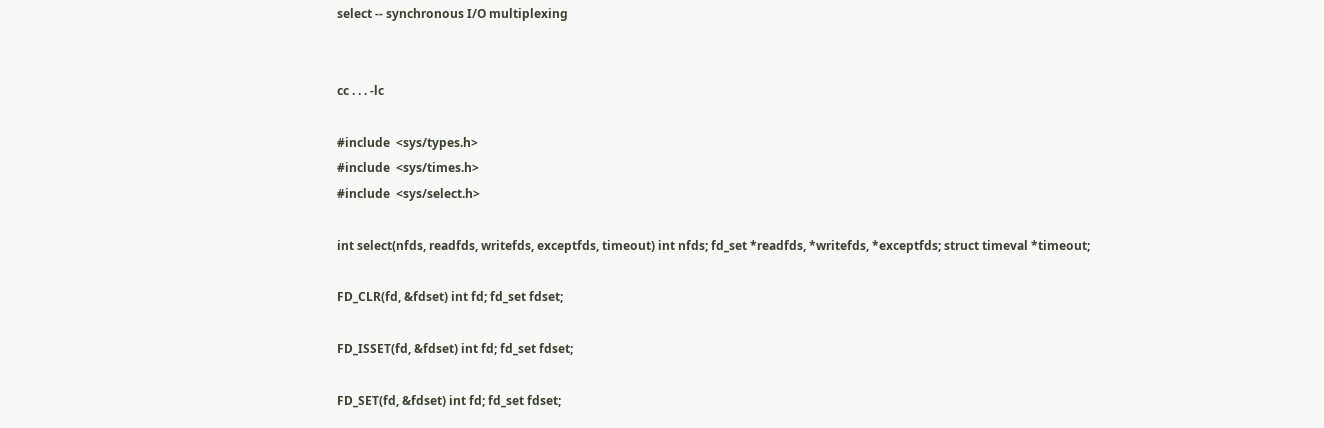select -- synchronous I/O multiplexing


cc . . . -lc

#include  <sys/types.h>
#include  <sys/times.h>
#include  <sys/select.h>

int select(nfds, readfds, writefds, exceptfds, timeout) int nfds; fd_set *readfds, *writefds, *exceptfds; struct timeval *timeout;

FD_CLR(fd, &fdset) int fd; fd_set fdset;

FD_ISSET(fd, &fdset) int fd; fd_set fdset;

FD_SET(fd, &fdset) int fd; fd_set fdset;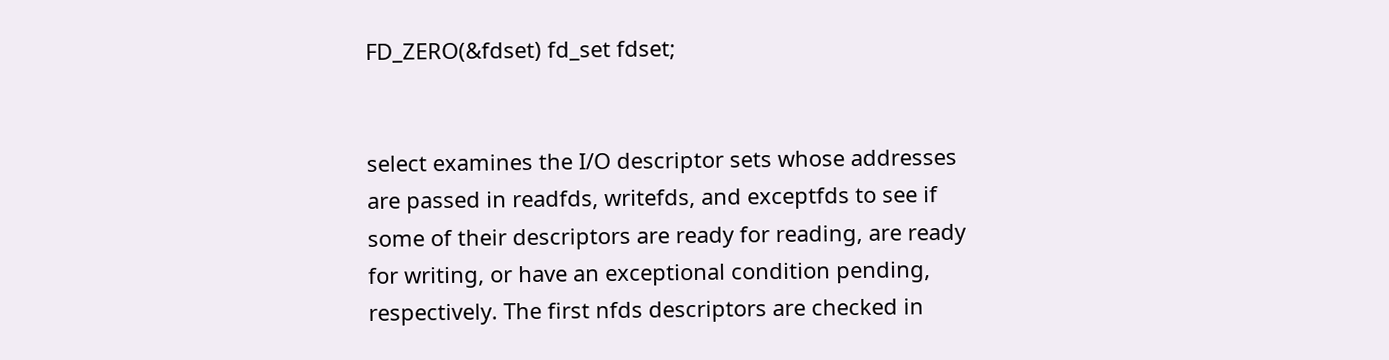FD_ZERO(&fdset) fd_set fdset;


select examines the I/O descriptor sets whose addresses are passed in readfds, writefds, and exceptfds to see if some of their descriptors are ready for reading, are ready for writing, or have an exceptional condition pending, respectively. The first nfds descriptors are checked in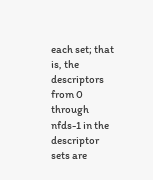each set; that is, the descriptors from 0 through nfds-1 in the descriptor sets are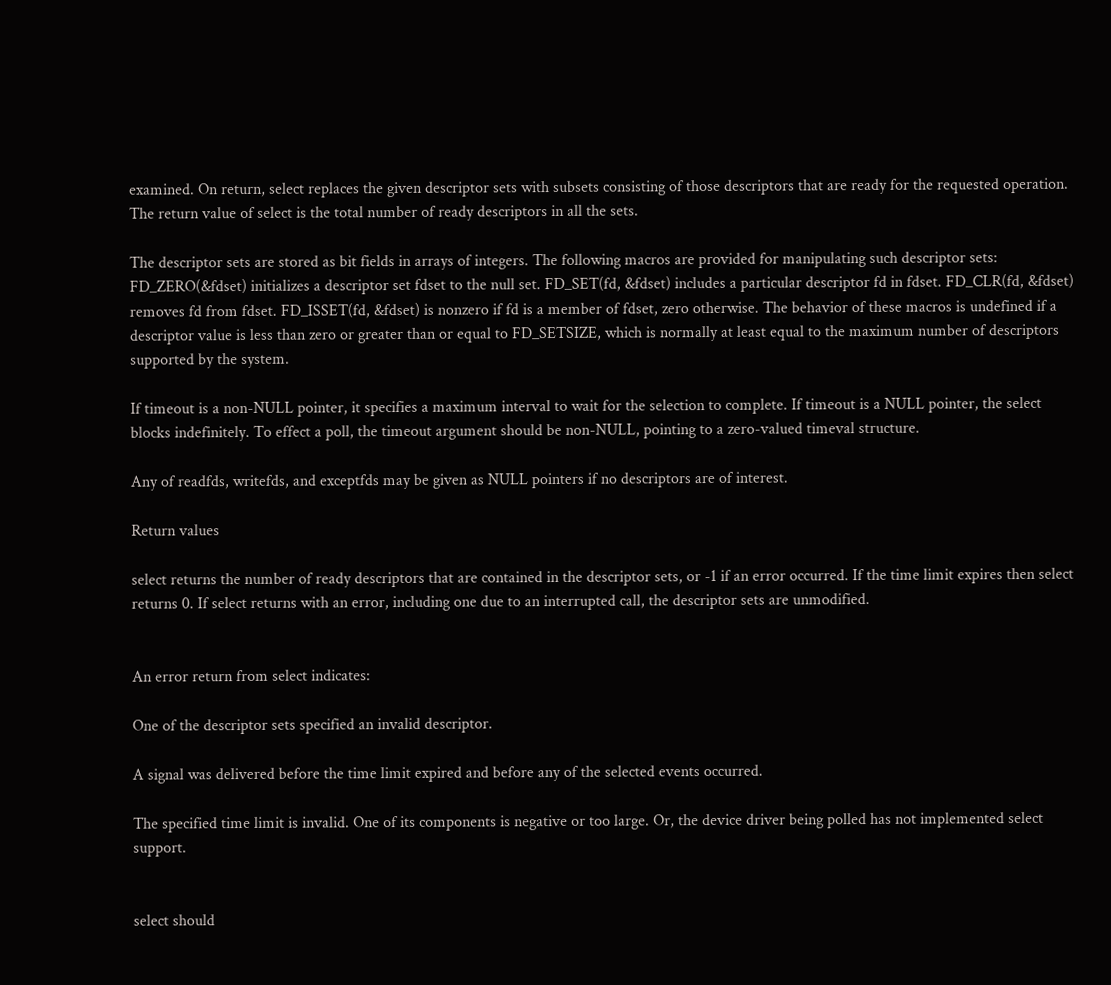examined. On return, select replaces the given descriptor sets with subsets consisting of those descriptors that are ready for the requested operation. The return value of select is the total number of ready descriptors in all the sets.

The descriptor sets are stored as bit fields in arrays of integers. The following macros are provided for manipulating such descriptor sets: FD_ZERO(&fdset) initializes a descriptor set fdset to the null set. FD_SET(fd, &fdset) includes a particular descriptor fd in fdset. FD_CLR(fd, &fdset) removes fd from fdset. FD_ISSET(fd, &fdset) is nonzero if fd is a member of fdset, zero otherwise. The behavior of these macros is undefined if a descriptor value is less than zero or greater than or equal to FD_SETSIZE, which is normally at least equal to the maximum number of descriptors supported by the system.

If timeout is a non-NULL pointer, it specifies a maximum interval to wait for the selection to complete. If timeout is a NULL pointer, the select blocks indefinitely. To effect a poll, the timeout argument should be non-NULL, pointing to a zero-valued timeval structure.

Any of readfds, writefds, and exceptfds may be given as NULL pointers if no descriptors are of interest.

Return values

select returns the number of ready descriptors that are contained in the descriptor sets, or -1 if an error occurred. If the time limit expires then select returns 0. If select returns with an error, including one due to an interrupted call, the descriptor sets are unmodified.


An error return from select indicates:

One of the descriptor sets specified an invalid descriptor.

A signal was delivered before the time limit expired and before any of the selected events occurred.

The specified time limit is invalid. One of its components is negative or too large. Or, the device driver being polled has not implemented select support.


select should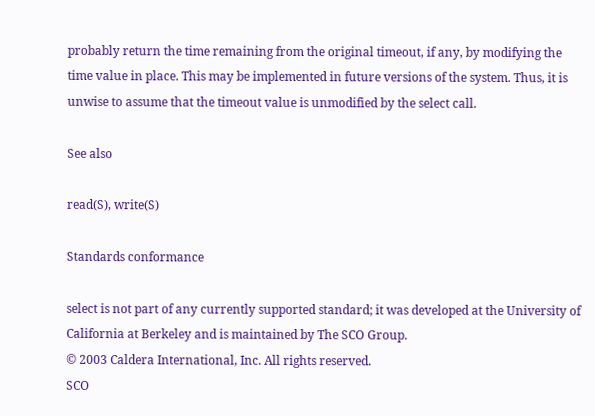probably return the time remaining from the original timeout, if any, by modifying the time value in place. This may be implemented in future versions of the system. Thus, it is unwise to assume that the timeout value is unmodified by the select call.

See also

read(S), write(S)

Standards conformance

select is not part of any currently supported standard; it was developed at the University of California at Berkeley and is maintained by The SCO Group.
© 2003 Caldera International, Inc. All rights reserved.
SCO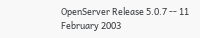OpenServer Release 5.0.7 -- 11 February 2003